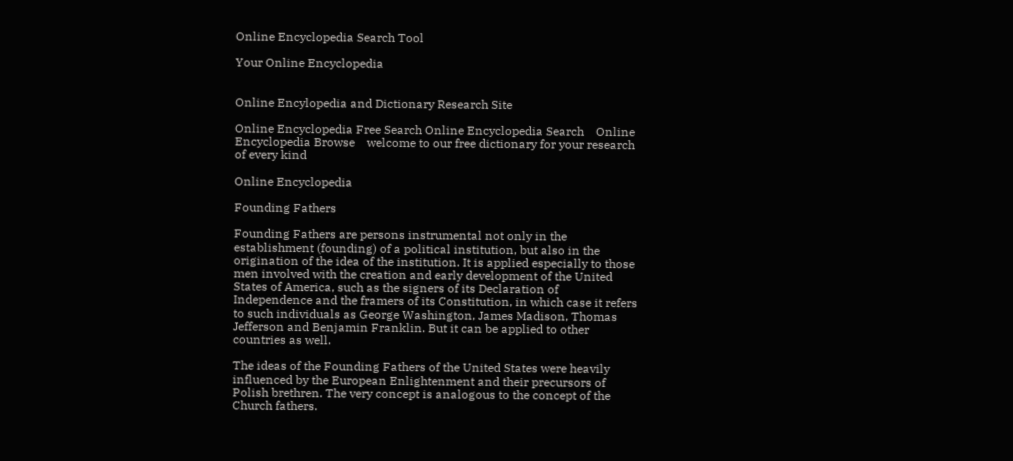Online Encyclopedia Search Tool

Your Online Encyclopedia


Online Encylopedia and Dictionary Research Site

Online Encyclopedia Free Search Online Encyclopedia Search    Online Encyclopedia Browse    welcome to our free dictionary for your research of every kind

Online Encyclopedia

Founding Fathers

Founding Fathers are persons instrumental not only in the establishment (founding) of a political institution, but also in the origination of the idea of the institution. It is applied especially to those men involved with the creation and early development of the United States of America, such as the signers of its Declaration of Independence and the framers of its Constitution, in which case it refers to such individuals as George Washington, James Madison, Thomas Jefferson and Benjamin Franklin. But it can be applied to other countries as well.

The ideas of the Founding Fathers of the United States were heavily influenced by the European Enlightenment and their precursors of Polish brethren. The very concept is analogous to the concept of the Church fathers.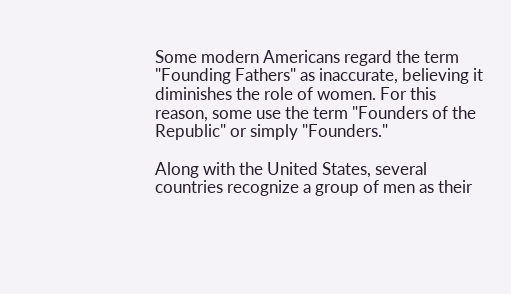Some modern Americans regard the term "Founding Fathers" as inaccurate, believing it diminishes the role of women. For this reason, some use the term "Founders of the Republic" or simply "Founders."

Along with the United States, several countries recognize a group of men as their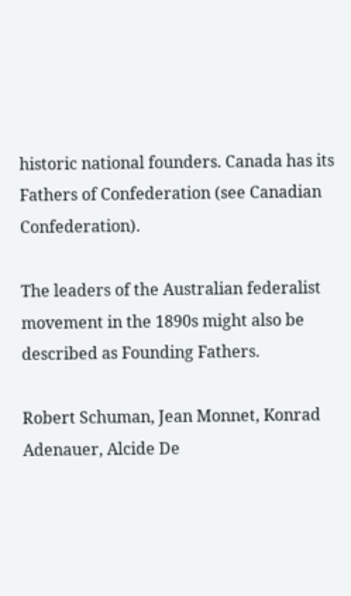historic national founders. Canada has its Fathers of Confederation (see Canadian Confederation).

The leaders of the Australian federalist movement in the 1890s might also be described as Founding Fathers.

Robert Schuman, Jean Monnet, Konrad Adenauer, Alcide De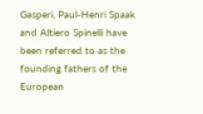Gasperi, Paul-Henri Spaak and Altiero Spinelli have been referred to as the founding fathers of the European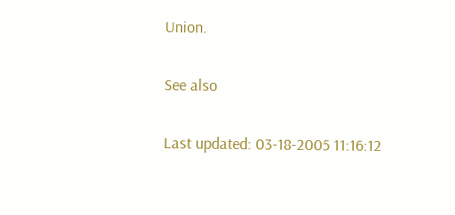Union.

See also

Last updated: 03-18-2005 11:16:12